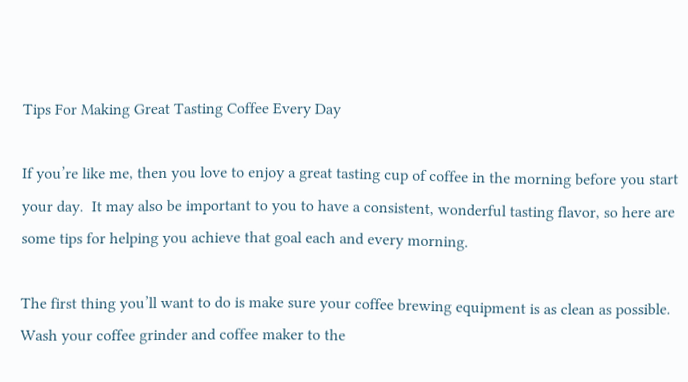Tips For Making Great Tasting Coffee Every Day

If you’re like me, then you love to enjoy a great tasting cup of coffee in the morning before you start your day.  It may also be important to you to have a consistent, wonderful tasting flavor, so here are some tips for helping you achieve that goal each and every morning.

The first thing you’ll want to do is make sure your coffee brewing equipment is as clean as possible.  Wash your coffee grinder and coffee maker to the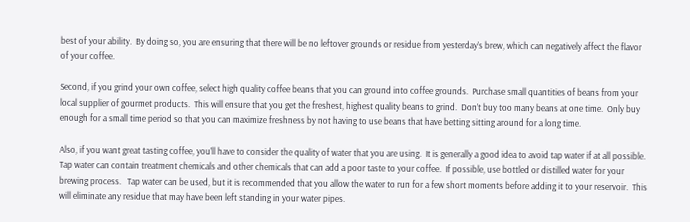best of your ability.  By doing so, you are ensuring that there will be no leftover grounds or residue from yesterday’s brew, which can negatively affect the flavor of your coffee.

Second, if you grind your own coffee, select high quality coffee beans that you can ground into coffee grounds.  Purchase small quantities of beans from your local supplier of gourmet products.  This will ensure that you get the freshest, highest quality beans to grind.  Don’t buy too many beans at one time.  Only buy enough for a small time period so that you can maximize freshness by not having to use beans that have betting sitting around for a long time.

Also, if you want great tasting coffee, you’ll have to consider the quality of water that you are using.  It is generally a good idea to avoid tap water if at all possible.  Tap water can contain treatment chemicals and other chemicals that can add a poor taste to your coffee.  If possible, use bottled or distilled water for your brewing process.   Tap water can be used, but it is recommended that you allow the water to run for a few short moments before adding it to your reservoir.  This will eliminate any residue that may have been left standing in your water pipes.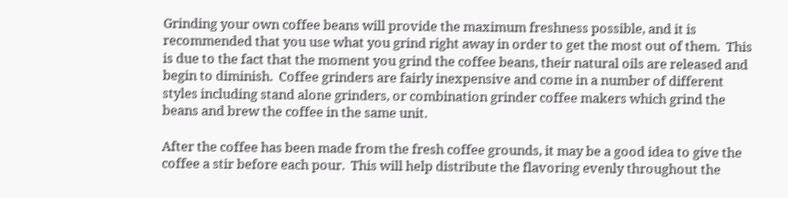Grinding your own coffee beans will provide the maximum freshness possible, and it is recommended that you use what you grind right away in order to get the most out of them.  This is due to the fact that the moment you grind the coffee beans, their natural oils are released and begin to diminish.  Coffee grinders are fairly inexpensive and come in a number of different styles including stand alone grinders, or combination grinder coffee makers which grind the beans and brew the coffee in the same unit.

After the coffee has been made from the fresh coffee grounds, it may be a good idea to give the coffee a stir before each pour.  This will help distribute the flavoring evenly throughout the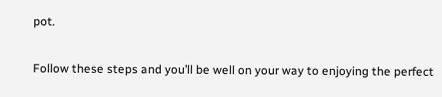pot.

Follow these steps and you’ll be well on your way to enjoying the perfect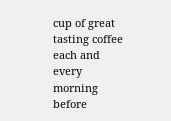cup of great tasting coffee each and every morning before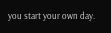you start your own day.